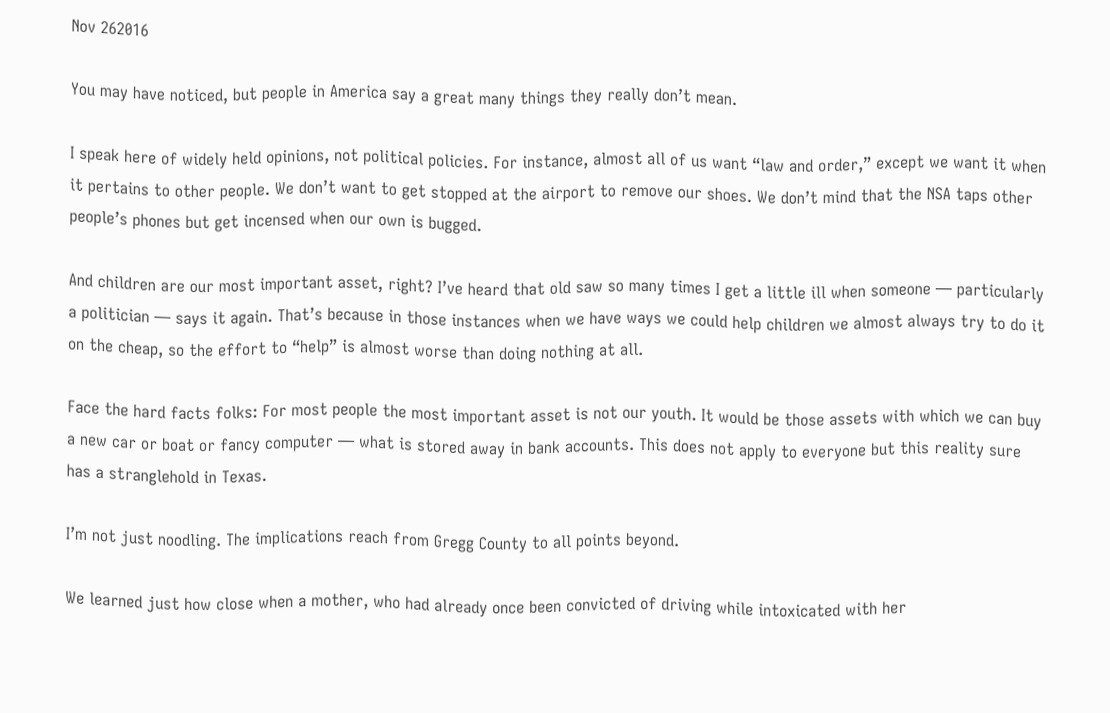Nov 262016

You may have noticed, but people in America say a great many things they really don’t mean.

I speak here of widely held opinions, not political policies. For instance, almost all of us want “law and order,” except we want it when it pertains to other people. We don’t want to get stopped at the airport to remove our shoes. We don’t mind that the NSA taps other people’s phones but get incensed when our own is bugged.

And children are our most important asset, right? I’ve heard that old saw so many times I get a little ill when someone — particularly a politician — says it again. That’s because in those instances when we have ways we could help children we almost always try to do it on the cheap, so the effort to “help” is almost worse than doing nothing at all.

Face the hard facts folks: For most people the most important asset is not our youth. It would be those assets with which we can buy a new car or boat or fancy computer — what is stored away in bank accounts. This does not apply to everyone but this reality sure has a stranglehold in Texas.

I’m not just noodling. The implications reach from Gregg County to all points beyond.

We learned just how close when a mother, who had already once been convicted of driving while intoxicated with her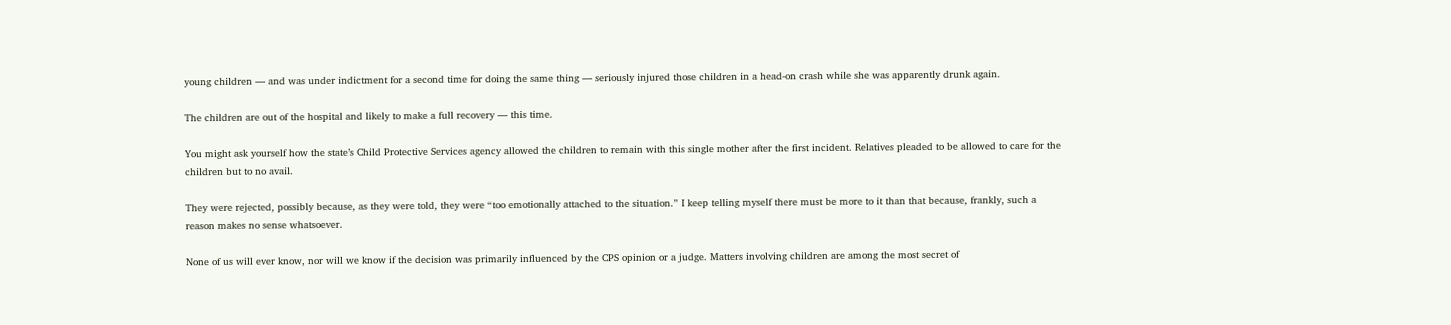young children — and was under indictment for a second time for doing the same thing — seriously injured those children in a head-on crash while she was apparently drunk again.

The children are out of the hospital and likely to make a full recovery — this time.

You might ask yourself how the state’s Child Protective Services agency allowed the children to remain with this single mother after the first incident. Relatives pleaded to be allowed to care for the children but to no avail.

They were rejected, possibly because, as they were told, they were “too emotionally attached to the situation.” I keep telling myself there must be more to it than that because, frankly, such a reason makes no sense whatsoever.

None of us will ever know, nor will we know if the decision was primarily influenced by the CPS opinion or a judge. Matters involving children are among the most secret of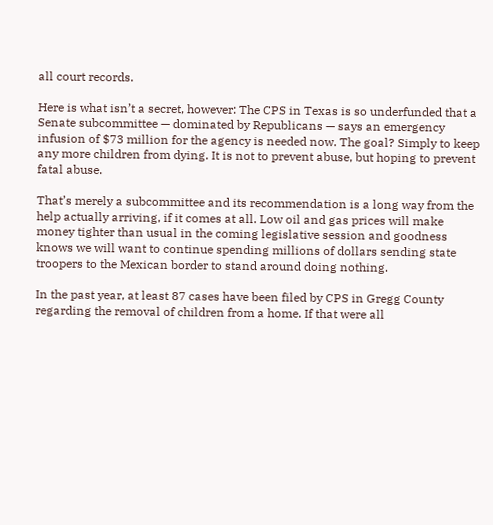all court records.

Here is what isn’t a secret, however: The CPS in Texas is so underfunded that a Senate subcommittee — dominated by Republicans — says an emergency infusion of $73 million for the agency is needed now. The goal? Simply to keep any more children from dying. It is not to prevent abuse, but hoping to prevent fatal abuse.

That’s merely a subcommittee and its recommendation is a long way from the help actually arriving, if it comes at all. Low oil and gas prices will make money tighter than usual in the coming legislative session and goodness knows we will want to continue spending millions of dollars sending state troopers to the Mexican border to stand around doing nothing.

In the past year, at least 87 cases have been filed by CPS in Gregg County regarding the removal of children from a home. If that were all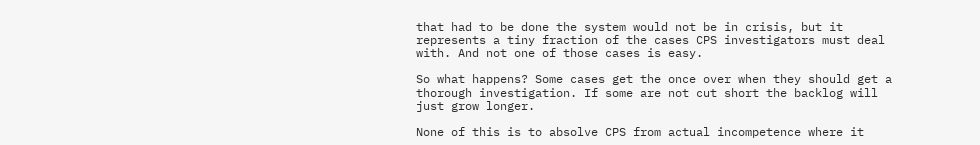that had to be done the system would not be in crisis, but it represents a tiny fraction of the cases CPS investigators must deal with. And not one of those cases is easy.

So what happens? Some cases get the once over when they should get a thorough investigation. If some are not cut short the backlog will just grow longer.

None of this is to absolve CPS from actual incompetence where it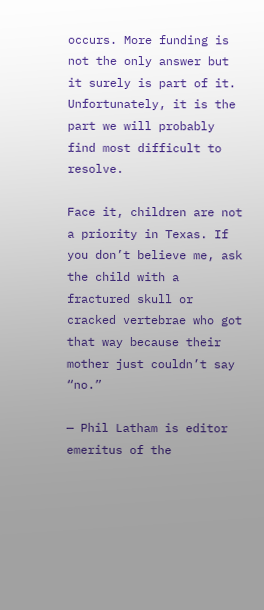occurs. More funding is not the only answer but it surely is part of it. Unfortunately, it is the part we will probably find most difficult to resolve.

Face it, children are not a priority in Texas. If you don’t believe me, ask the child with a fractured skull or cracked vertebrae who got that way because their mother just couldn’t say “no.”

— Phil Latham is editor emeritus of the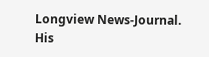Longview News-Journal. His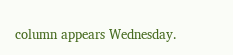column appears Wednesday.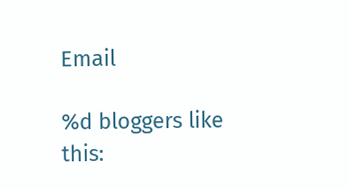Email

%d bloggers like this: